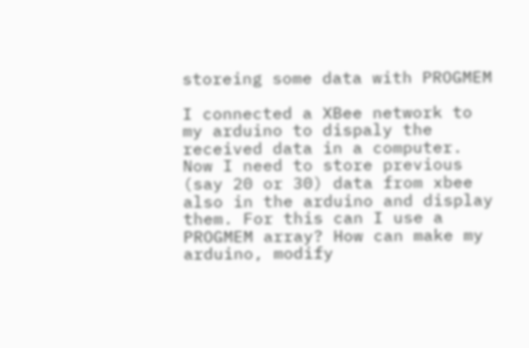storeing some data with PROGMEM

I connected a XBee network to my arduino to dispaly the received data in a computer. Now I need to store previous (say 20 or 30) data from xbee also in the arduino and display them. For this can I use a PROGMEM array? How can make my arduino, modify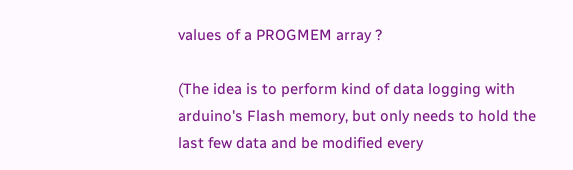values of a PROGMEM array ?

(The idea is to perform kind of data logging with arduino's Flash memory, but only needs to hold the last few data and be modified every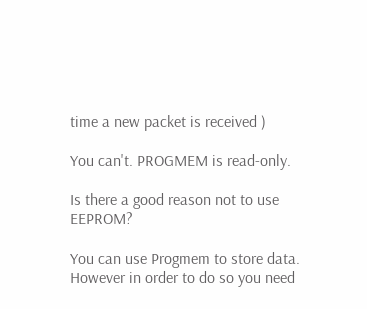time a new packet is received )

You can't. PROGMEM is read-only.

Is there a good reason not to use EEPROM?

You can use Progmem to store data. However in order to do so you need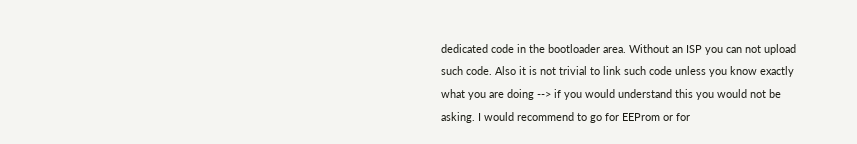dedicated code in the bootloader area. Without an ISP you can not upload such code. Also it is not trivial to link such code unless you know exactly what you are doing --> if you would understand this you would not be asking. I would recommend to go for EEProm or for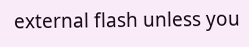external flash unless you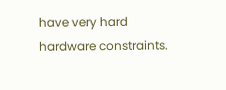have very hard hardware constraints.